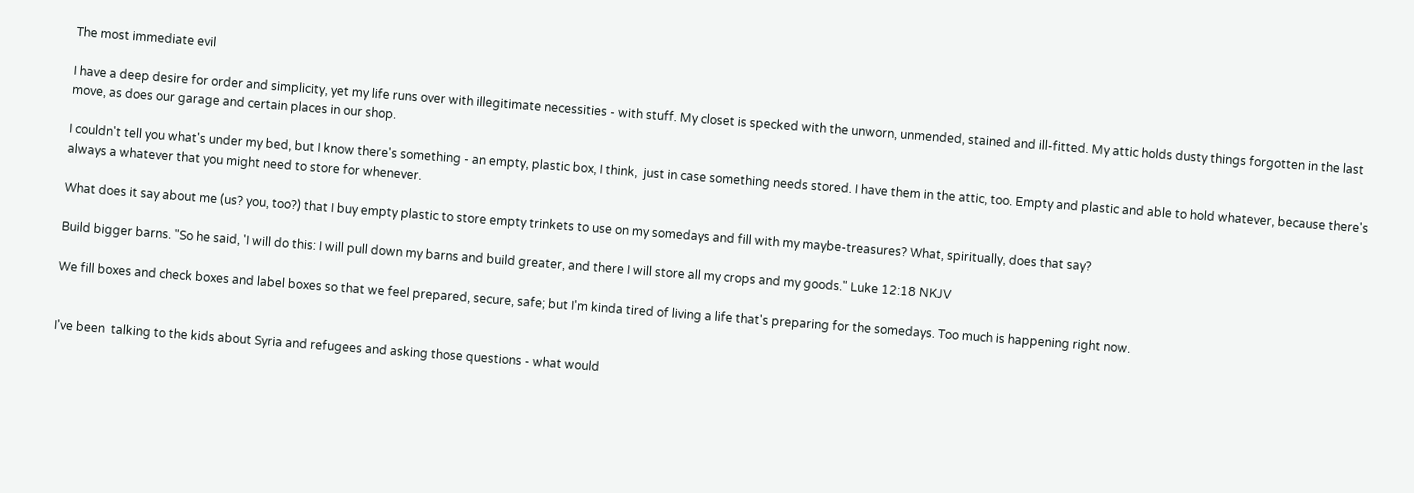The most immediate evil

I have a deep desire for order and simplicity, yet my life runs over with illegitimate necessities - with stuff. My closet is specked with the unworn, unmended, stained and ill-fitted. My attic holds dusty things forgotten in the last move, as does our garage and certain places in our shop.

I couldn't tell you what's under my bed, but I know there's something - an empty, plastic box, I think,  just in case something needs stored. I have them in the attic, too. Empty and plastic and able to hold whatever, because there's always a whatever that you might need to store for whenever.

What does it say about me (us? you, too?) that I buy empty plastic to store empty trinkets to use on my somedays and fill with my maybe-treasures? What, spiritually, does that say?

Build bigger barns. "So he said, 'I will do this: I will pull down my barns and build greater, and there I will store all my crops and my goods." Luke 12:18 NKJV

We fill boxes and check boxes and label boxes so that we feel prepared, secure, safe; but I'm kinda tired of living a life that's preparing for the somedays. Too much is happening right now.


I've been  talking to the kids about Syria and refugees and asking those questions - what would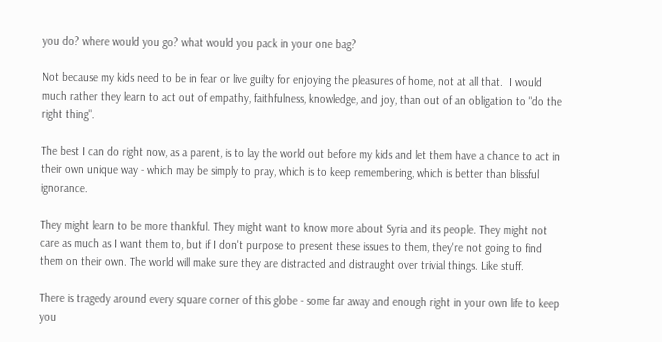you do? where would you go? what would you pack in your one bag?

Not because my kids need to be in fear or live guilty for enjoying the pleasures of home, not at all that.  I would much rather they learn to act out of empathy, faithfulness, knowledge, and joy, than out of an obligation to "do the right thing".

The best I can do right now, as a parent, is to lay the world out before my kids and let them have a chance to act in their own unique way - which may be simply to pray, which is to keep remembering, which is better than blissful ignorance.

They might learn to be more thankful. They might want to know more about Syria and its people. They might not care as much as I want them to, but if I don't purpose to present these issues to them, they're not going to find them on their own. The world will make sure they are distracted and distraught over trivial things. Like stuff.

There is tragedy around every square corner of this globe - some far away and enough right in your own life to keep you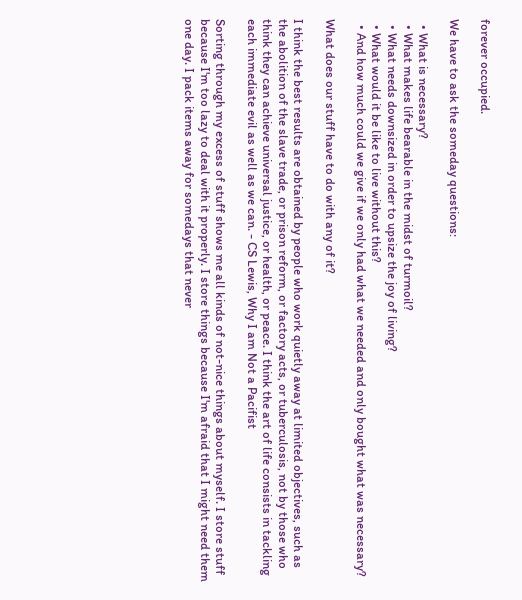forever occupied.

We have to ask the someday questions:

  • What is necessary?
  • What makes life bearable in the midst of turmoil?
  • What needs downsized in order to upsize the joy of living?
  • What would it be like to live without this?
  • And how much could we give if we only had what we needed and only bought what was necessary?

What does our stuff have to do with any of it?

I think the best results are obtained by people who work quietly away at limited objectives, such as the abolition of the slave trade, or prison reform, or factory acts, or tuberculosis, not by those who think they can achieve universal justice, or health, or peace. I think the art of life consists in tackling each immediate evil as well as we can. - CS Lewis, Why I am Not a Pacifist

Sorting through my excess of stuff shows me all kinds of not-nice things about myself. I store stuff because I'm too lazy to deal with it properly. I store things because I'm afraid that I might need them one day. I pack items away for somedays that never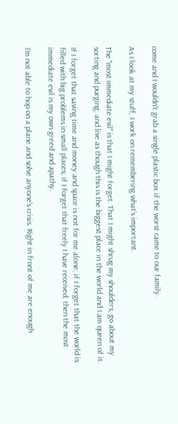come and I wouldn't grab a single plastic box if the worst came to our family.

As I look at my stuff, I work on remembering what's important.

The "most immediate evil" is that I might forget. That I might shrug my shoulders, go about my sorting and purging, and live as though this is the biggest place in the world and I am queen of it.

If I forget that saving time and money and space is not for me alone; if I forget that the world is filled with big problems in small places; if I forget that freely I have received; then the most immediate evil is my own greed and apathy.

I'm not able to hop on a plane and solve anyone's crisis. Right in front of me are enough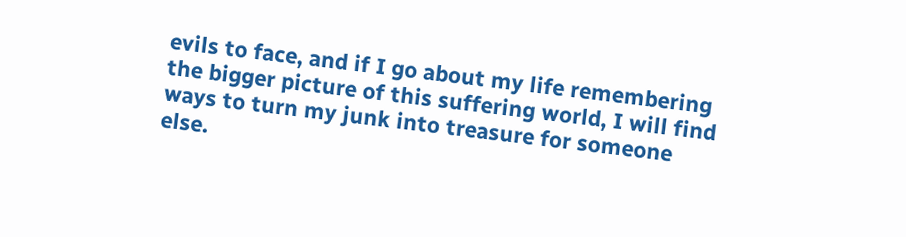evils to face, and if I go about my life remembering the bigger picture of this suffering world, I will find ways to turn my junk into treasure for someone else.